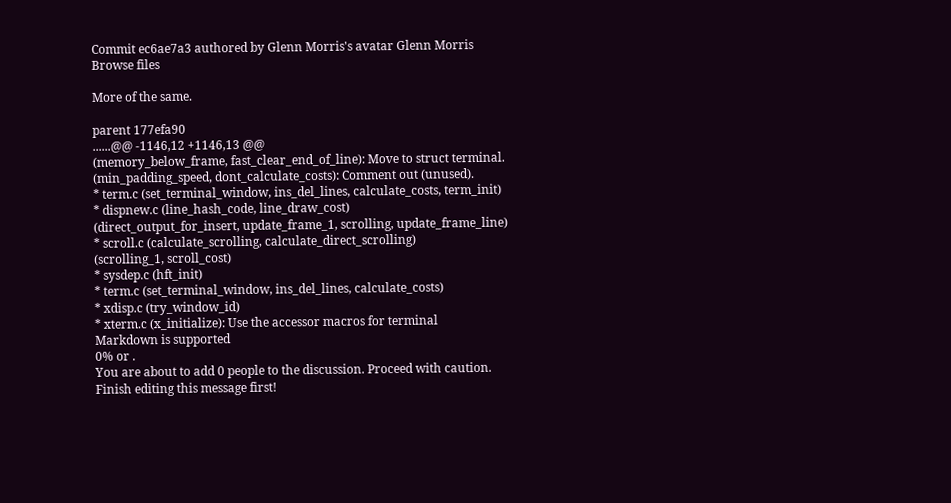Commit ec6ae7a3 authored by Glenn Morris's avatar Glenn Morris
Browse files

More of the same.

parent 177efa90
......@@ -1146,12 +1146,13 @@
(memory_below_frame, fast_clear_end_of_line): Move to struct terminal.
(min_padding_speed, dont_calculate_costs): Comment out (unused).
* term.c (set_terminal_window, ins_del_lines, calculate_costs, term_init)
* dispnew.c (line_hash_code, line_draw_cost)
(direct_output_for_insert, update_frame_1, scrolling, update_frame_line)
* scroll.c (calculate_scrolling, calculate_direct_scrolling)
(scrolling_1, scroll_cost)
* sysdep.c (hft_init)
* term.c (set_terminal_window, ins_del_lines, calculate_costs)
* xdisp.c (try_window_id)
* xterm.c (x_initialize): Use the accessor macros for terminal
Markdown is supported
0% or .
You are about to add 0 people to the discussion. Proceed with caution.
Finish editing this message first!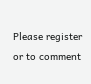Please register or to comment